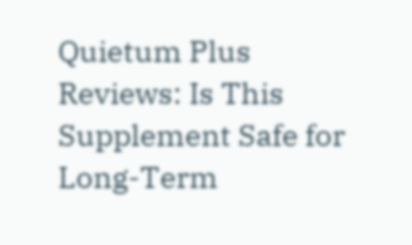Quietum Plus Reviews: Is This Supplement Safe for Long-Term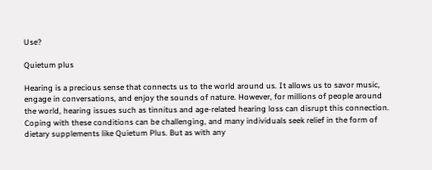Use?

Quietum plus

Hearing is a precious sense that connects us to the world around us. It allows us to savor music, engage in conversations, and enjoy the sounds of nature. However, for millions of people around the world, hearing issues such as tinnitus and age-related hearing loss can disrupt this connection. Coping with these conditions can be challenging, and many individuals seek relief in the form of dietary supplements like Quietum Plus. But as with any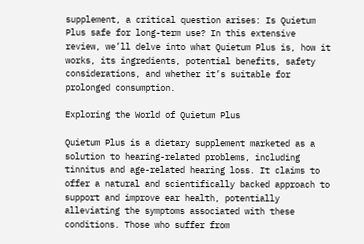supplement, a critical question arises: Is Quietum Plus safe for long-term use? In this extensive review, we’ll delve into what Quietum Plus is, how it works, its ingredients, potential benefits, safety considerations, and whether it’s suitable for prolonged consumption.

Exploring the World of Quietum Plus

Quietum Plus is a dietary supplement marketed as a solution to hearing-related problems, including tinnitus and age-related hearing loss. It claims to offer a natural and scientifically backed approach to support and improve ear health, potentially alleviating the symptoms associated with these conditions. Those who suffer from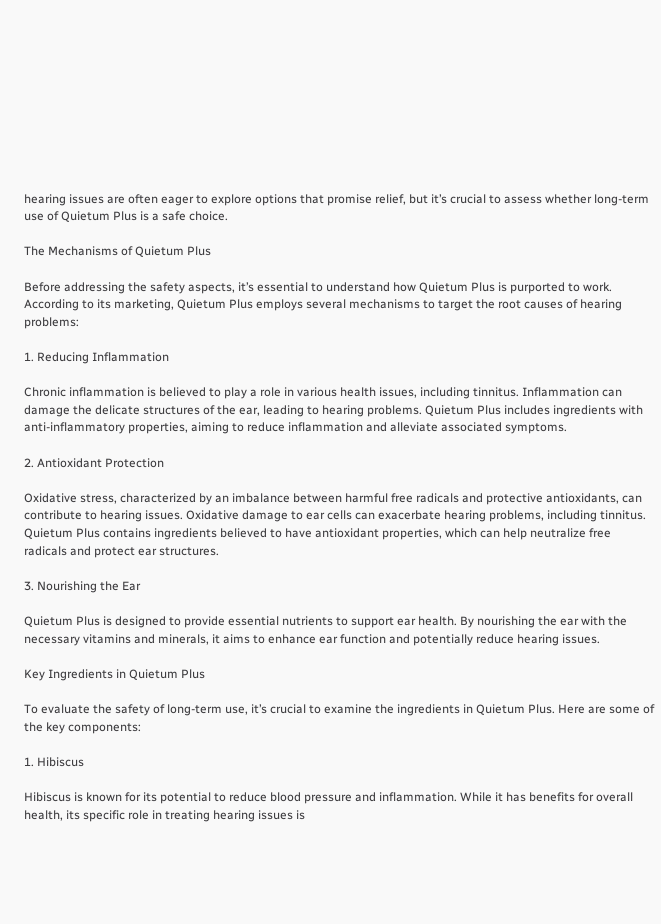hearing issues are often eager to explore options that promise relief, but it’s crucial to assess whether long-term use of Quietum Plus is a safe choice.

The Mechanisms of Quietum Plus

Before addressing the safety aspects, it’s essential to understand how Quietum Plus is purported to work. According to its marketing, Quietum Plus employs several mechanisms to target the root causes of hearing problems:

1. Reducing Inflammation

Chronic inflammation is believed to play a role in various health issues, including tinnitus. Inflammation can damage the delicate structures of the ear, leading to hearing problems. Quietum Plus includes ingredients with anti-inflammatory properties, aiming to reduce inflammation and alleviate associated symptoms.

2. Antioxidant Protection

Oxidative stress, characterized by an imbalance between harmful free radicals and protective antioxidants, can contribute to hearing issues. Oxidative damage to ear cells can exacerbate hearing problems, including tinnitus. Quietum Plus contains ingredients believed to have antioxidant properties, which can help neutralize free radicals and protect ear structures.

3. Nourishing the Ear

Quietum Plus is designed to provide essential nutrients to support ear health. By nourishing the ear with the necessary vitamins and minerals, it aims to enhance ear function and potentially reduce hearing issues.

Key Ingredients in Quietum Plus

To evaluate the safety of long-term use, it’s crucial to examine the ingredients in Quietum Plus. Here are some of the key components:

1. Hibiscus

Hibiscus is known for its potential to reduce blood pressure and inflammation. While it has benefits for overall health, its specific role in treating hearing issues is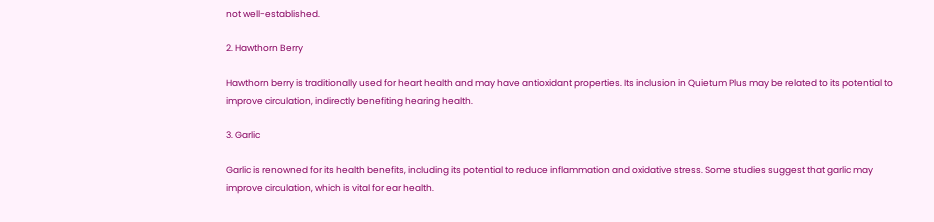not well-established.

2. Hawthorn Berry

Hawthorn berry is traditionally used for heart health and may have antioxidant properties. Its inclusion in Quietum Plus may be related to its potential to improve circulation, indirectly benefiting hearing health.

3. Garlic

Garlic is renowned for its health benefits, including its potential to reduce inflammation and oxidative stress. Some studies suggest that garlic may improve circulation, which is vital for ear health.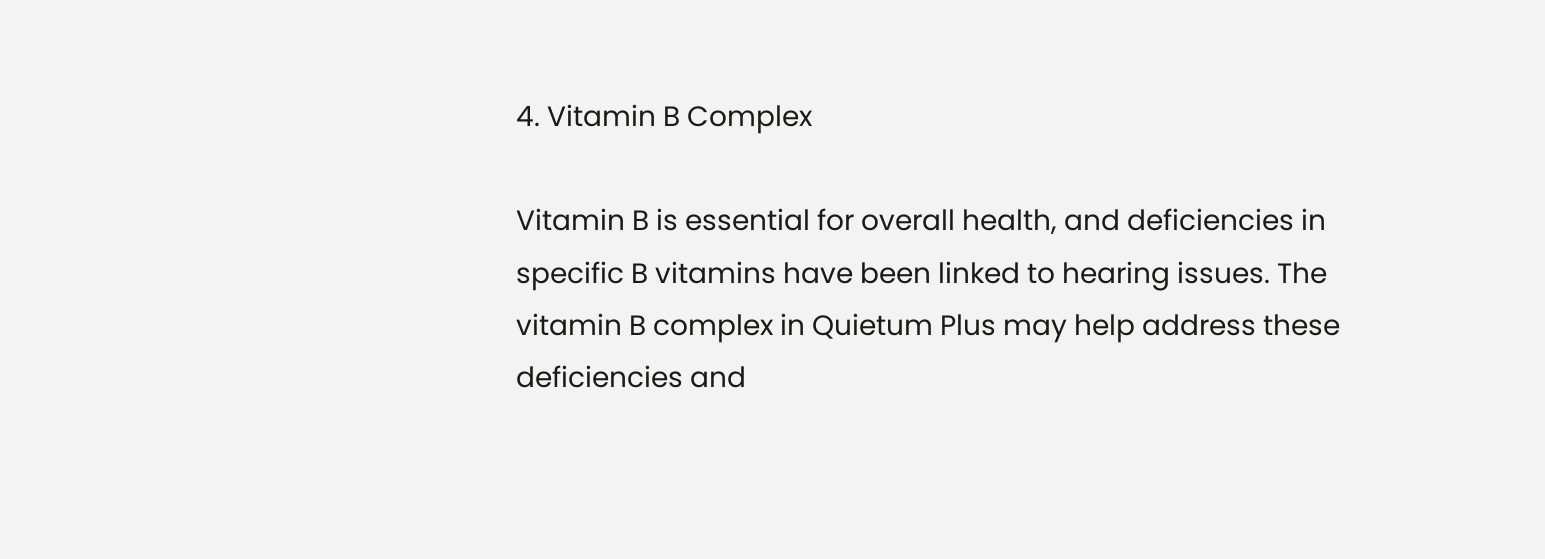4. Vitamin B Complex

Vitamin B is essential for overall health, and deficiencies in specific B vitamins have been linked to hearing issues. The vitamin B complex in Quietum Plus may help address these deficiencies and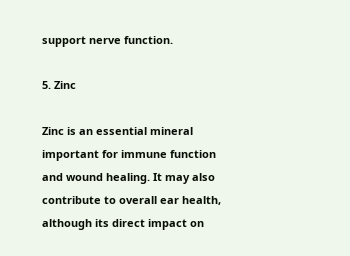support nerve function.

5. Zinc

Zinc is an essential mineral important for immune function and wound healing. It may also contribute to overall ear health, although its direct impact on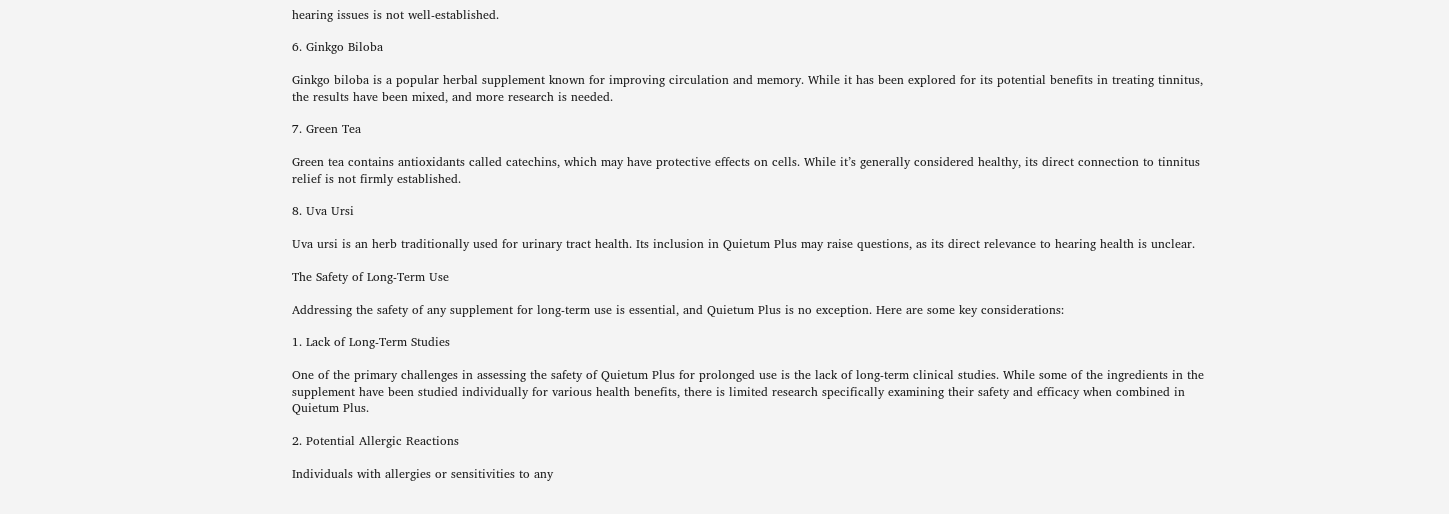hearing issues is not well-established.

6. Ginkgo Biloba

Ginkgo biloba is a popular herbal supplement known for improving circulation and memory. While it has been explored for its potential benefits in treating tinnitus, the results have been mixed, and more research is needed.

7. Green Tea

Green tea contains antioxidants called catechins, which may have protective effects on cells. While it’s generally considered healthy, its direct connection to tinnitus relief is not firmly established.

8. Uva Ursi

Uva ursi is an herb traditionally used for urinary tract health. Its inclusion in Quietum Plus may raise questions, as its direct relevance to hearing health is unclear.

The Safety of Long-Term Use

Addressing the safety of any supplement for long-term use is essential, and Quietum Plus is no exception. Here are some key considerations:

1. Lack of Long-Term Studies

One of the primary challenges in assessing the safety of Quietum Plus for prolonged use is the lack of long-term clinical studies. While some of the ingredients in the supplement have been studied individually for various health benefits, there is limited research specifically examining their safety and efficacy when combined in Quietum Plus.

2. Potential Allergic Reactions

Individuals with allergies or sensitivities to any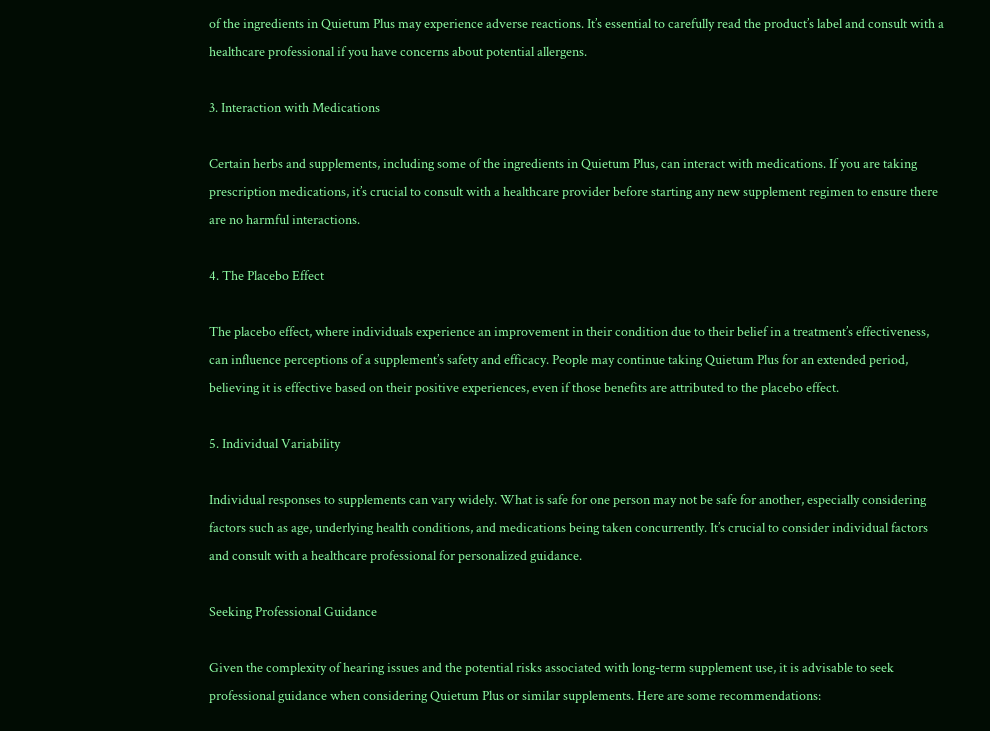of the ingredients in Quietum Plus may experience adverse reactions. It’s essential to carefully read the product’s label and consult with a healthcare professional if you have concerns about potential allergens.

3. Interaction with Medications

Certain herbs and supplements, including some of the ingredients in Quietum Plus, can interact with medications. If you are taking prescription medications, it’s crucial to consult with a healthcare provider before starting any new supplement regimen to ensure there are no harmful interactions.

4. The Placebo Effect

The placebo effect, where individuals experience an improvement in their condition due to their belief in a treatment’s effectiveness, can influence perceptions of a supplement’s safety and efficacy. People may continue taking Quietum Plus for an extended period, believing it is effective based on their positive experiences, even if those benefits are attributed to the placebo effect.

5. Individual Variability

Individual responses to supplements can vary widely. What is safe for one person may not be safe for another, especially considering factors such as age, underlying health conditions, and medications being taken concurrently. It’s crucial to consider individual factors and consult with a healthcare professional for personalized guidance.

Seeking Professional Guidance

Given the complexity of hearing issues and the potential risks associated with long-term supplement use, it is advisable to seek professional guidance when considering Quietum Plus or similar supplements. Here are some recommendations: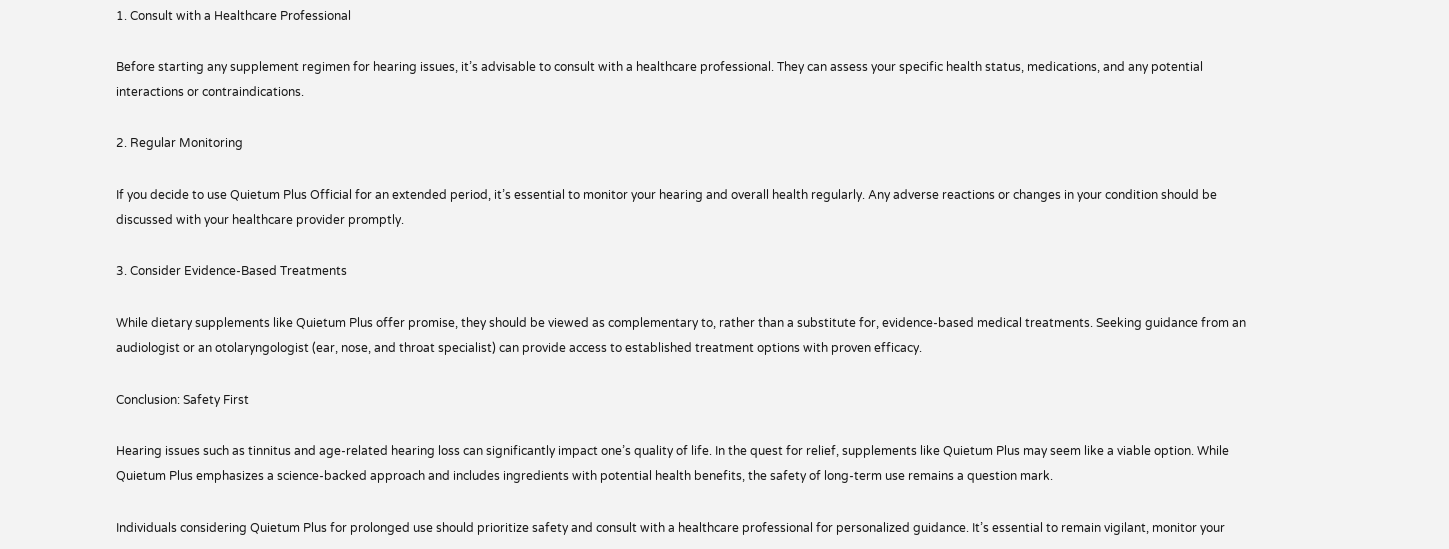1. Consult with a Healthcare Professional

Before starting any supplement regimen for hearing issues, it’s advisable to consult with a healthcare professional. They can assess your specific health status, medications, and any potential interactions or contraindications.

2. Regular Monitoring

If you decide to use Quietum Plus Official for an extended period, it’s essential to monitor your hearing and overall health regularly. Any adverse reactions or changes in your condition should be discussed with your healthcare provider promptly.

3. Consider Evidence-Based Treatments

While dietary supplements like Quietum Plus offer promise, they should be viewed as complementary to, rather than a substitute for, evidence-based medical treatments. Seeking guidance from an audiologist or an otolaryngologist (ear, nose, and throat specialist) can provide access to established treatment options with proven efficacy.

Conclusion: Safety First

Hearing issues such as tinnitus and age-related hearing loss can significantly impact one’s quality of life. In the quest for relief, supplements like Quietum Plus may seem like a viable option. While Quietum Plus emphasizes a science-backed approach and includes ingredients with potential health benefits, the safety of long-term use remains a question mark.

Individuals considering Quietum Plus for prolonged use should prioritize safety and consult with a healthcare professional for personalized guidance. It’s essential to remain vigilant, monitor your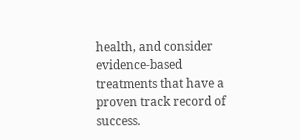health, and consider evidence-based treatments that have a proven track record of success.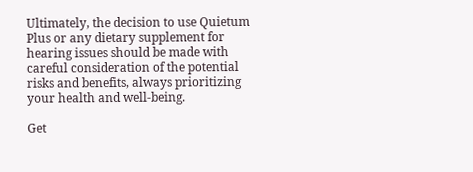Ultimately, the decision to use Quietum Plus or any dietary supplement for hearing issues should be made with careful consideration of the potential risks and benefits, always prioritizing your health and well-being.

Get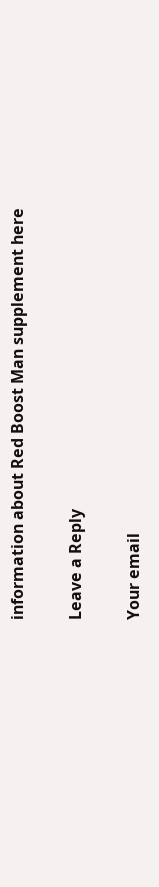information about Red Boost Man supplement here

Leave a Reply

Your email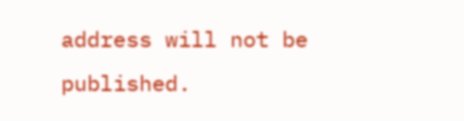address will not be published.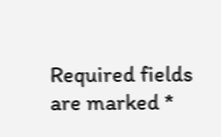Required fields are marked *